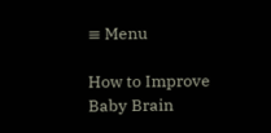≡ Menu

How to Improve Baby Brain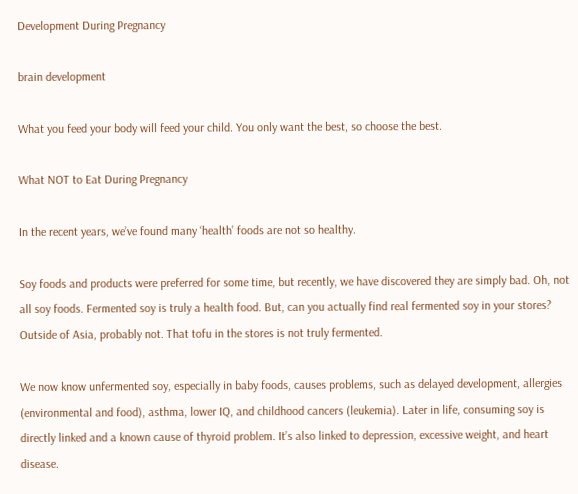Development During Pregnancy

brain development

What you feed your body will feed your child. You only want the best, so choose the best.

What NOT to Eat During Pregnancy

In the recent years, we’ve found many ‘health’ foods are not so healthy.

Soy foods and products were preferred for some time, but recently, we have discovered they are simply bad. Oh, not all soy foods. Fermented soy is truly a health food. But, can you actually find real fermented soy in your stores? Outside of Asia, probably not. That tofu in the stores is not truly fermented.

We now know unfermented soy, especially in baby foods, causes problems, such as delayed development, allergies (environmental and food), asthma, lower IQ, and childhood cancers (leukemia). Later in life, consuming soy is directly linked and a known cause of thyroid problem. It’s also linked to depression, excessive weight, and heart disease.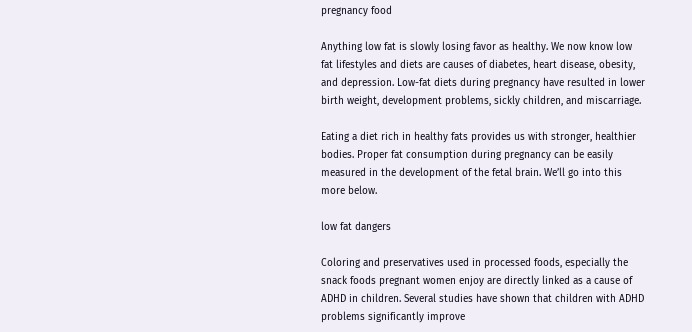pregnancy food

Anything low fat is slowly losing favor as healthy. We now know low fat lifestyles and diets are causes of diabetes, heart disease, obesity, and depression. Low-fat diets during pregnancy have resulted in lower birth weight, development problems, sickly children, and miscarriage.

Eating a diet rich in healthy fats provides us with stronger, healthier bodies. Proper fat consumption during pregnancy can be easily measured in the development of the fetal brain. We’ll go into this more below.

low fat dangers

Coloring and preservatives used in processed foods, especially the snack foods pregnant women enjoy are directly linked as a cause of ADHD in children. Several studies have shown that children with ADHD problems significantly improve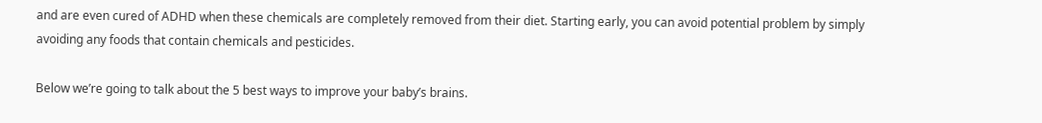and are even cured of ADHD when these chemicals are completely removed from their diet. Starting early, you can avoid potential problem by simply avoiding any foods that contain chemicals and pesticides.

Below we’re going to talk about the 5 best ways to improve your baby’s brains.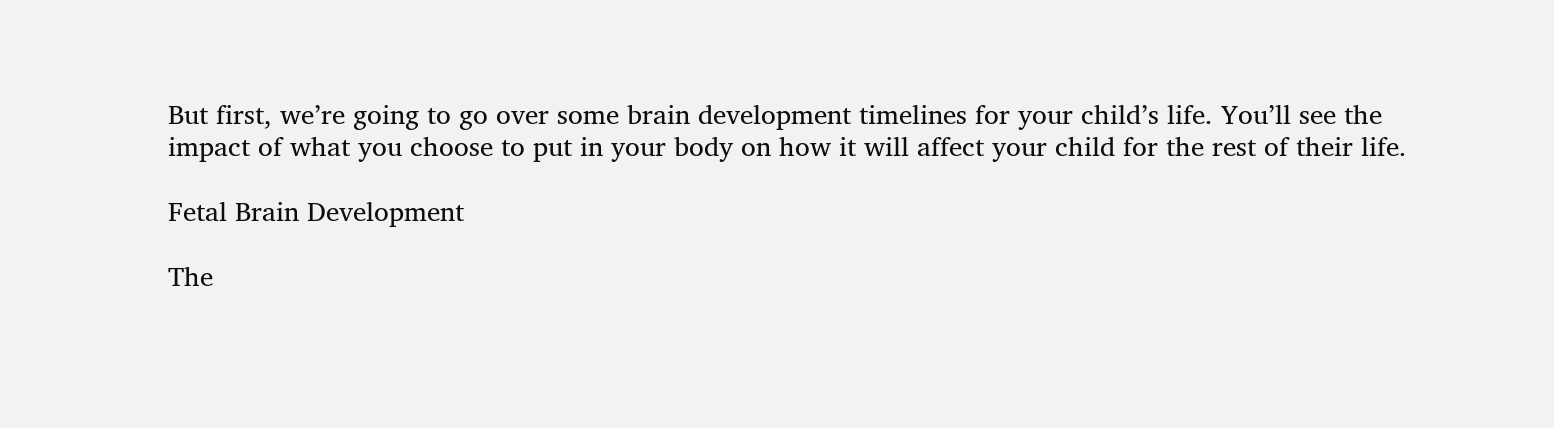But first, we’re going to go over some brain development timelines for your child’s life. You’ll see the impact of what you choose to put in your body on how it will affect your child for the rest of their life.

Fetal Brain Development

The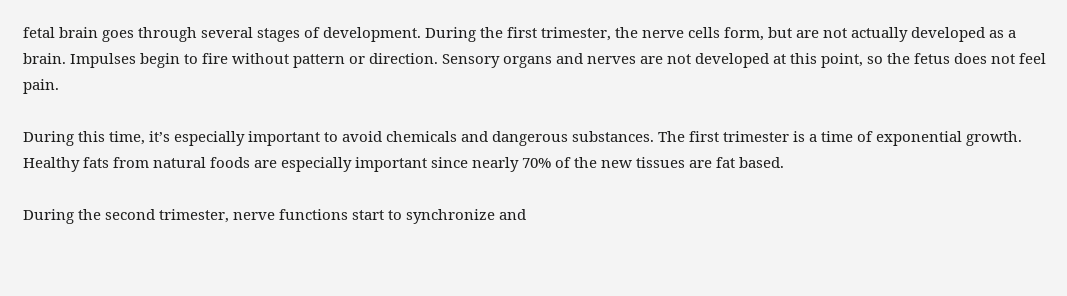fetal brain goes through several stages of development. During the first trimester, the nerve cells form, but are not actually developed as a brain. Impulses begin to fire without pattern or direction. Sensory organs and nerves are not developed at this point, so the fetus does not feel pain.

During this time, it’s especially important to avoid chemicals and dangerous substances. The first trimester is a time of exponential growth. Healthy fats from natural foods are especially important since nearly 70% of the new tissues are fat based.

During the second trimester, nerve functions start to synchronize and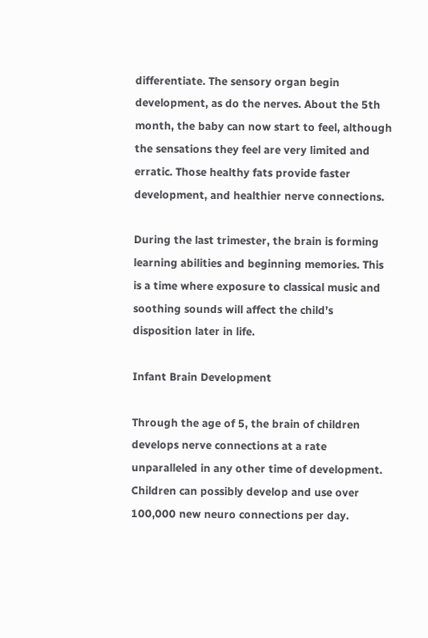differentiate. The sensory organ begin development, as do the nerves. About the 5th month, the baby can now start to feel, although the sensations they feel are very limited and erratic. Those healthy fats provide faster development, and healthier nerve connections.

During the last trimester, the brain is forming learning abilities and beginning memories. This is a time where exposure to classical music and soothing sounds will affect the child’s disposition later in life.

Infant Brain Development

Through the age of 5, the brain of children develops nerve connections at a rate unparalleled in any other time of development. Children can possibly develop and use over 100,000 new neuro connections per day.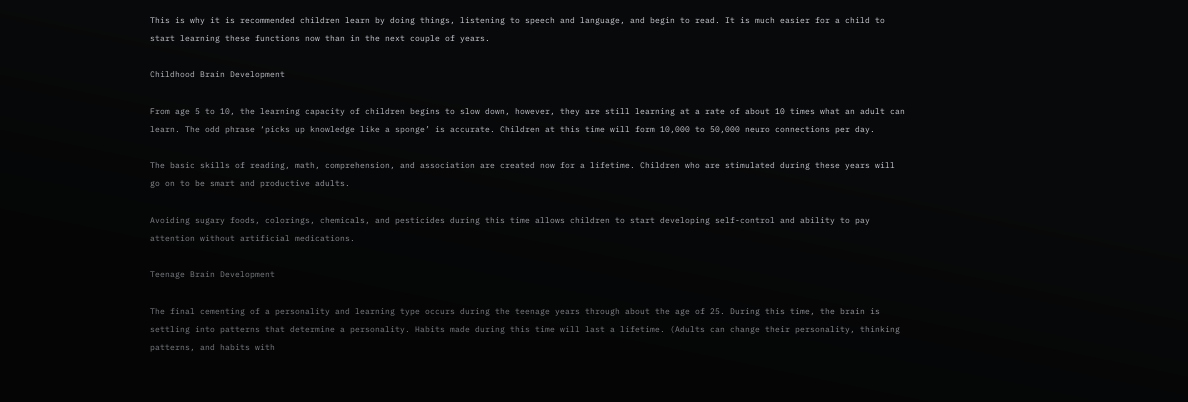This is why it is recommended children learn by doing things, listening to speech and language, and begin to read. It is much easier for a child to start learning these functions now than in the next couple of years.

Childhood Brain Development

From age 5 to 10, the learning capacity of children begins to slow down, however, they are still learning at a rate of about 10 times what an adult can learn. The odd phrase ‘picks up knowledge like a sponge’ is accurate. Children at this time will form 10,000 to 50,000 neuro connections per day.

The basic skills of reading, math, comprehension, and association are created now for a lifetime. Children who are stimulated during these years will go on to be smart and productive adults.

Avoiding sugary foods, colorings, chemicals, and pesticides during this time allows children to start developing self-control and ability to pay attention without artificial medications.

Teenage Brain Development

The final cementing of a personality and learning type occurs during the teenage years through about the age of 25. During this time, the brain is settling into patterns that determine a personality. Habits made during this time will last a lifetime. (Adults can change their personality, thinking patterns, and habits with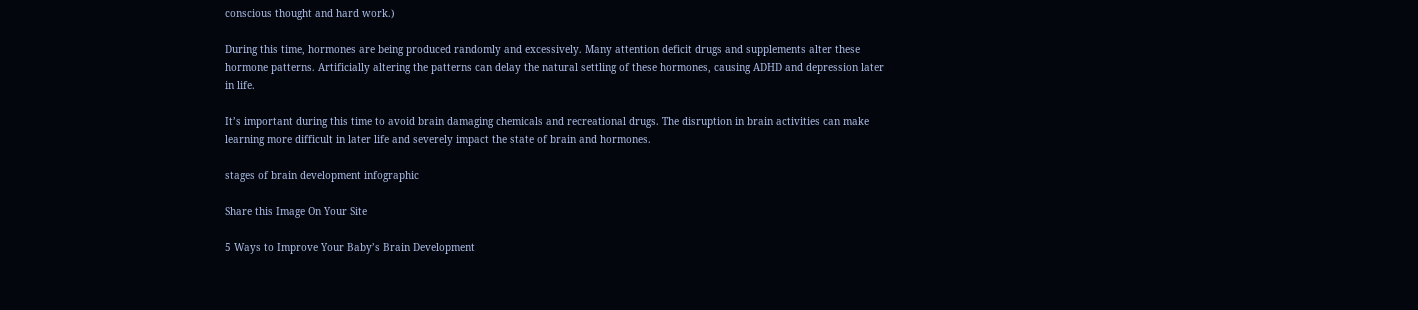conscious thought and hard work.)

During this time, hormones are being produced randomly and excessively. Many attention deficit drugs and supplements alter these hormone patterns. Artificially altering the patterns can delay the natural settling of these hormones, causing ADHD and depression later in life.

It’s important during this time to avoid brain damaging chemicals and recreational drugs. The disruption in brain activities can make learning more difficult in later life and severely impact the state of brain and hormones.

stages of brain development infographic

Share this Image On Your Site

5 Ways to Improve Your Baby’s Brain Development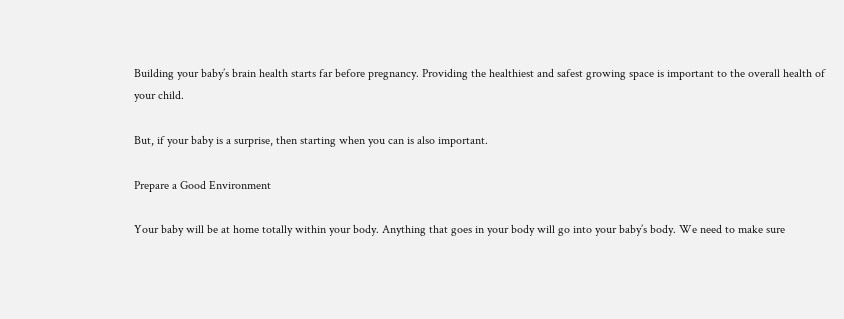Building your baby’s brain health starts far before pregnancy. Providing the healthiest and safest growing space is important to the overall health of your child.

But, if your baby is a surprise, then starting when you can is also important.

Prepare a Good Environment

Your baby will be at home totally within your body. Anything that goes in your body will go into your baby’s body. We need to make sure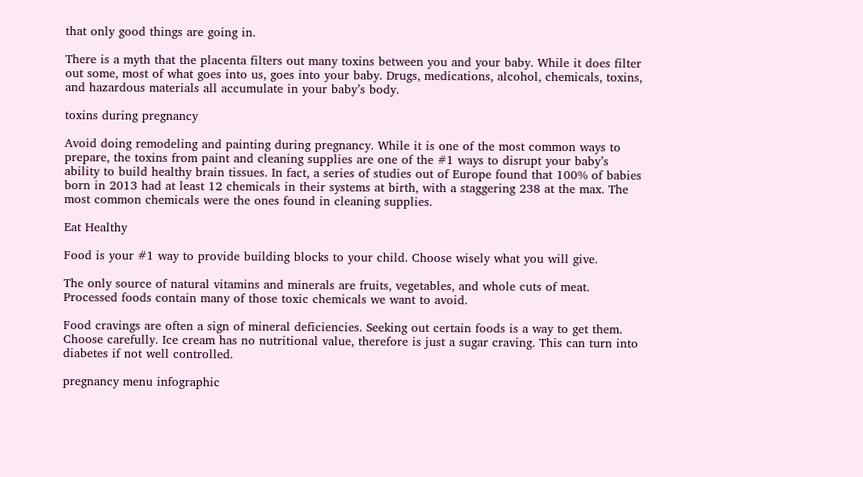that only good things are going in.

There is a myth that the placenta filters out many toxins between you and your baby. While it does filter out some, most of what goes into us, goes into your baby. Drugs, medications, alcohol, chemicals, toxins, and hazardous materials all accumulate in your baby’s body.

toxins during pregnancy

Avoid doing remodeling and painting during pregnancy. While it is one of the most common ways to prepare, the toxins from paint and cleaning supplies are one of the #1 ways to disrupt your baby’s ability to build healthy brain tissues. In fact, a series of studies out of Europe found that 100% of babies born in 2013 had at least 12 chemicals in their systems at birth, with a staggering 238 at the max. The most common chemicals were the ones found in cleaning supplies.

Eat Healthy

Food is your #1 way to provide building blocks to your child. Choose wisely what you will give.

The only source of natural vitamins and minerals are fruits, vegetables, and whole cuts of meat. Processed foods contain many of those toxic chemicals we want to avoid.

Food cravings are often a sign of mineral deficiencies. Seeking out certain foods is a way to get them. Choose carefully. Ice cream has no nutritional value, therefore is just a sugar craving. This can turn into diabetes if not well controlled.

pregnancy menu infographic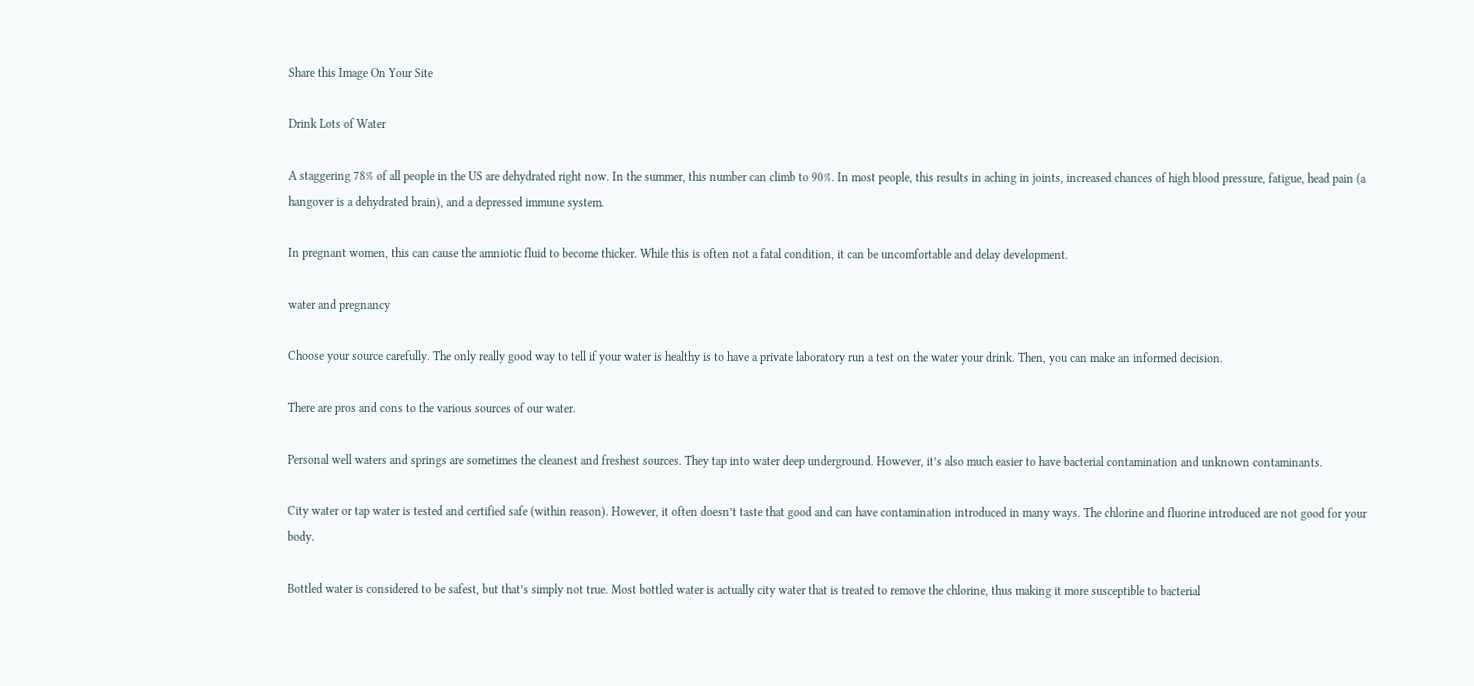Share this Image On Your Site

Drink Lots of Water

A staggering 78% of all people in the US are dehydrated right now. In the summer, this number can climb to 90%. In most people, this results in aching in joints, increased chances of high blood pressure, fatigue, head pain (a hangover is a dehydrated brain), and a depressed immune system.

In pregnant women, this can cause the amniotic fluid to become thicker. While this is often not a fatal condition, it can be uncomfortable and delay development.

water and pregnancy

Choose your source carefully. The only really good way to tell if your water is healthy is to have a private laboratory run a test on the water your drink. Then, you can make an informed decision.

There are pros and cons to the various sources of our water.

Personal well waters and springs are sometimes the cleanest and freshest sources. They tap into water deep underground. However, it’s also much easier to have bacterial contamination and unknown contaminants.

City water or tap water is tested and certified safe (within reason). However, it often doesn’t taste that good and can have contamination introduced in many ways. The chlorine and fluorine introduced are not good for your body.

Bottled water is considered to be safest, but that’s simply not true. Most bottled water is actually city water that is treated to remove the chlorine, thus making it more susceptible to bacterial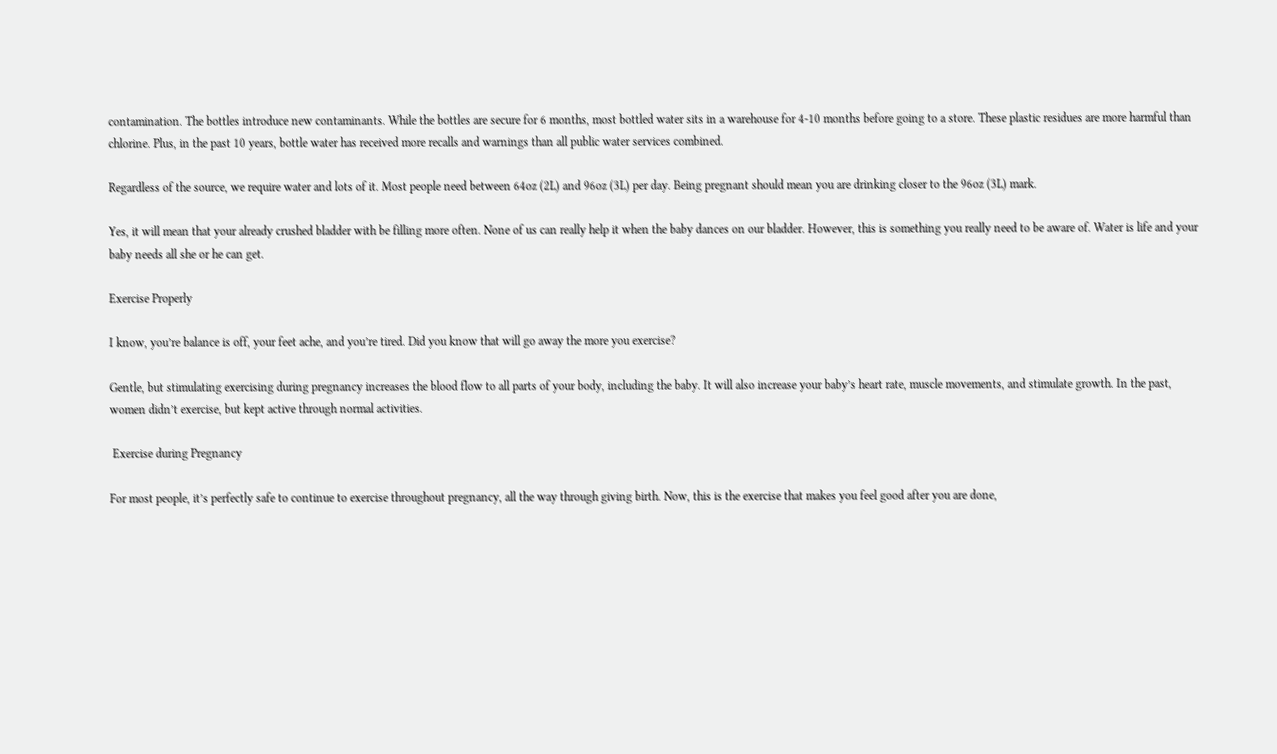contamination. The bottles introduce new contaminants. While the bottles are secure for 6 months, most bottled water sits in a warehouse for 4-10 months before going to a store. These plastic residues are more harmful than chlorine. Plus, in the past 10 years, bottle water has received more recalls and warnings than all public water services combined.

Regardless of the source, we require water and lots of it. Most people need between 64oz (2L) and 96oz (3L) per day. Being pregnant should mean you are drinking closer to the 96oz (3L) mark.

Yes, it will mean that your already crushed bladder with be filling more often. None of us can really help it when the baby dances on our bladder. However, this is something you really need to be aware of. Water is life and your baby needs all she or he can get.

Exercise Properly

I know, you’re balance is off, your feet ache, and you’re tired. Did you know that will go away the more you exercise?

Gentle, but stimulating exercising during pregnancy increases the blood flow to all parts of your body, including the baby. It will also increase your baby’s heart rate, muscle movements, and stimulate growth. In the past, women didn’t exercise, but kept active through normal activities.

 Exercise during Pregnancy

For most people, it’s perfectly safe to continue to exercise throughout pregnancy, all the way through giving birth. Now, this is the exercise that makes you feel good after you are done,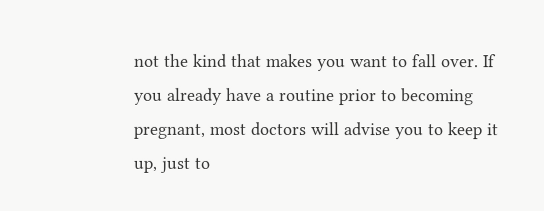not the kind that makes you want to fall over. If you already have a routine prior to becoming pregnant, most doctors will advise you to keep it up, just to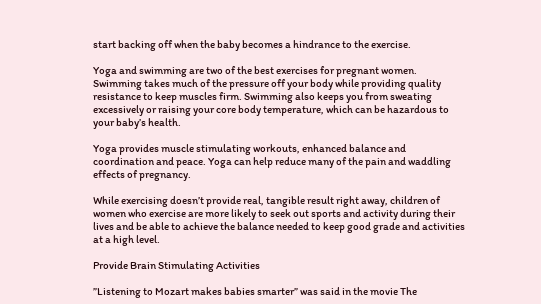start backing off when the baby becomes a hindrance to the exercise.

Yoga and swimming are two of the best exercises for pregnant women. Swimming takes much of the pressure off your body while providing quality resistance to keep muscles firm. Swimming also keeps you from sweating excessively or raising your core body temperature, which can be hazardous to your baby’s health.

Yoga provides muscle stimulating workouts, enhanced balance and coordination and peace. Yoga can help reduce many of the pain and waddling effects of pregnancy.

While exercising doesn’t provide real, tangible result right away, children of women who exercise are more likely to seek out sports and activity during their lives and be able to achieve the balance needed to keep good grade and activities at a high level.

Provide Brain Stimulating Activities

”Listening to Mozart makes babies smarter” was said in the movie The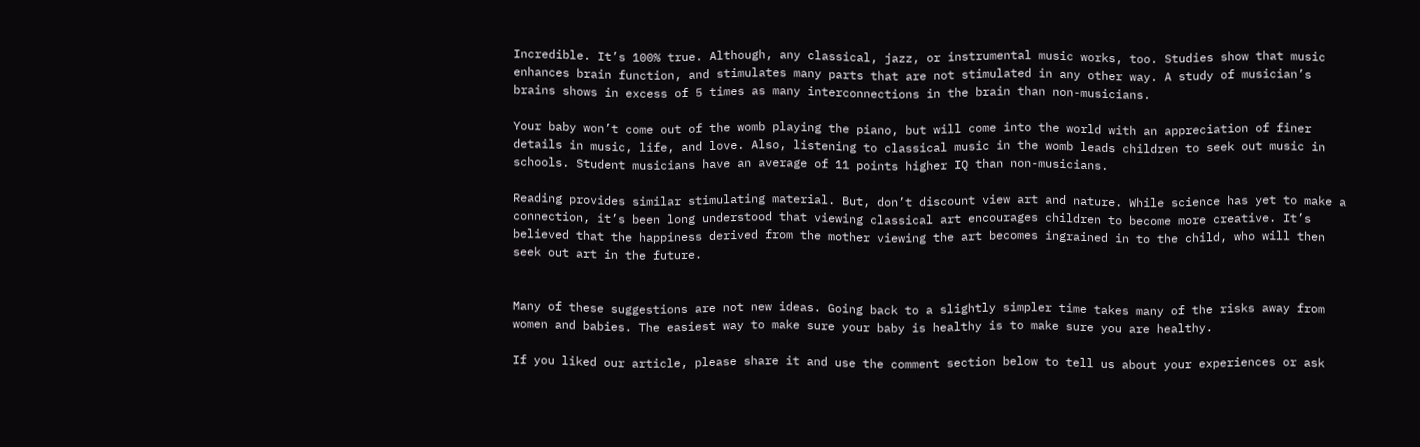Incredible. It’s 100% true. Although, any classical, jazz, or instrumental music works, too. Studies show that music enhances brain function, and stimulates many parts that are not stimulated in any other way. A study of musician’s brains shows in excess of 5 times as many interconnections in the brain than non-musicians.

Your baby won’t come out of the womb playing the piano, but will come into the world with an appreciation of finer details in music, life, and love. Also, listening to classical music in the womb leads children to seek out music in schools. Student musicians have an average of 11 points higher IQ than non-musicians.

Reading provides similar stimulating material. But, don’t discount view art and nature. While science has yet to make a connection, it’s been long understood that viewing classical art encourages children to become more creative. It’s believed that the happiness derived from the mother viewing the art becomes ingrained in to the child, who will then seek out art in the future.


Many of these suggestions are not new ideas. Going back to a slightly simpler time takes many of the risks away from women and babies. The easiest way to make sure your baby is healthy is to make sure you are healthy.

If you liked our article, please share it and use the comment section below to tell us about your experiences or ask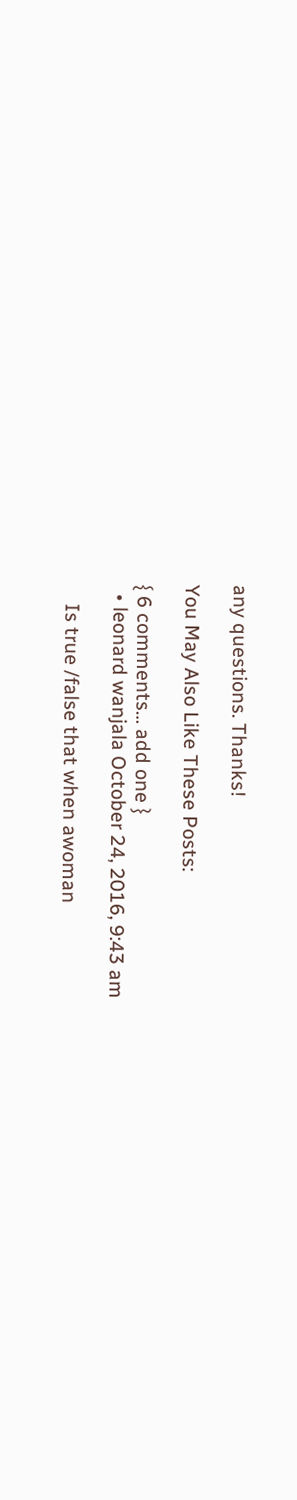any questions. Thanks!

You May Also Like These Posts:

{ 6 comments… add one }
  • leonard wanjala October 24, 2016, 9:43 am

    Is true /false that when awoman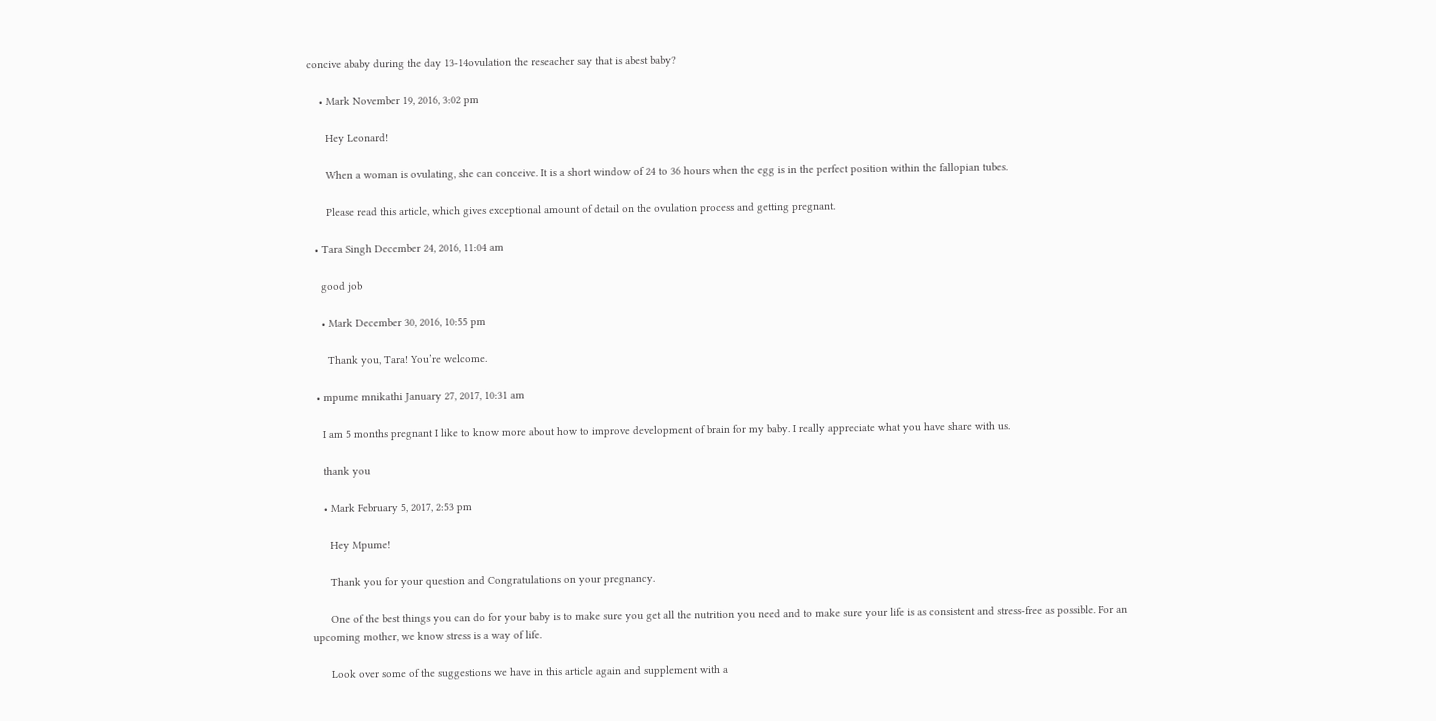concive ababy during the day 13-14ovulation the reseacher say that is abest baby?

    • Mark November 19, 2016, 3:02 pm

      Hey Leonard!

      When a woman is ovulating, she can conceive. It is a short window of 24 to 36 hours when the egg is in the perfect position within the fallopian tubes.

      Please read this article, which gives exceptional amount of detail on the ovulation process and getting pregnant.

  • Tara Singh December 24, 2016, 11:04 am

    good job

    • Mark December 30, 2016, 10:55 pm

      Thank you, Tara! You’re welcome.

  • mpume mnikathi January 27, 2017, 10:31 am

    I am 5 months pregnant I like to know more about how to improve development of brain for my baby. I really appreciate what you have share with us.

    thank you

    • Mark February 5, 2017, 2:53 pm

      Hey Mpume!

      Thank you for your question and Congratulations on your pregnancy.

      One of the best things you can do for your baby is to make sure you get all the nutrition you need and to make sure your life is as consistent and stress-free as possible. For an upcoming mother, we know stress is a way of life.

      Look over some of the suggestions we have in this article again and supplement with a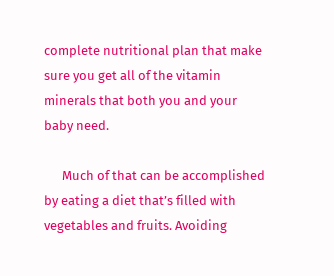complete nutritional plan that make sure you get all of the vitamin minerals that both you and your baby need.

      Much of that can be accomplished by eating a diet that’s filled with vegetables and fruits. Avoiding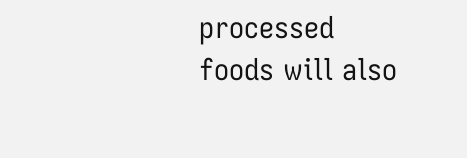processed foods will also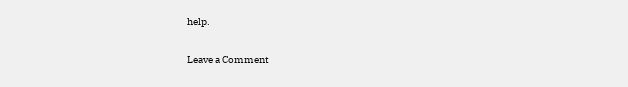help.

Leave a Comment